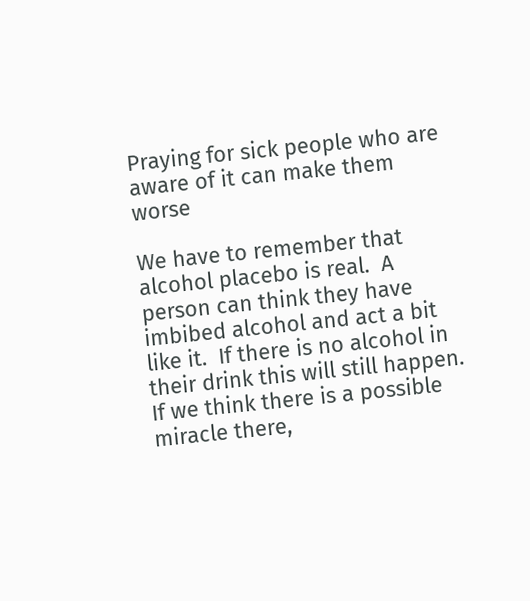Praying for sick people who are aware of it can make them worse

We have to remember that alcohol placebo is real.  A person can think they have imbibed alcohol and act a bit like it.  If there is no alcohol in their drink this will still happen.  If we think there is a possible miracle there,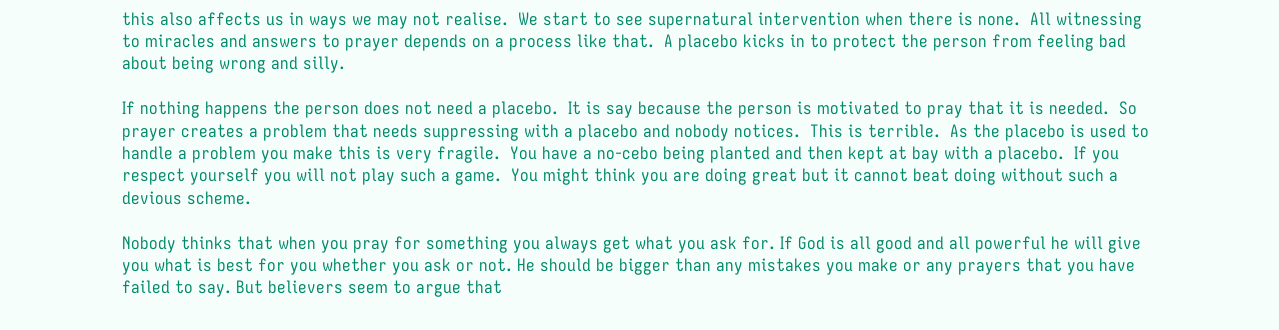this also affects us in ways we may not realise.  We start to see supernatural intervention when there is none.  All witnessing to miracles and answers to prayer depends on a process like that.  A placebo kicks in to protect the person from feeling bad about being wrong and silly.

If nothing happens the person does not need a placebo.  It is say because the person is motivated to pray that it is needed.  So prayer creates a problem that needs suppressing with a placebo and nobody notices.  This is terrible.  As the placebo is used to handle a problem you make this is very fragile.  You have a no-cebo being planted and then kept at bay with a placebo.  If you respect yourself you will not play such a game.  You might think you are doing great but it cannot beat doing without such a devious scheme.

Nobody thinks that when you pray for something you always get what you ask for. If God is all good and all powerful he will give you what is best for you whether you ask or not. He should be bigger than any mistakes you make or any prayers that you have failed to say. But believers seem to argue that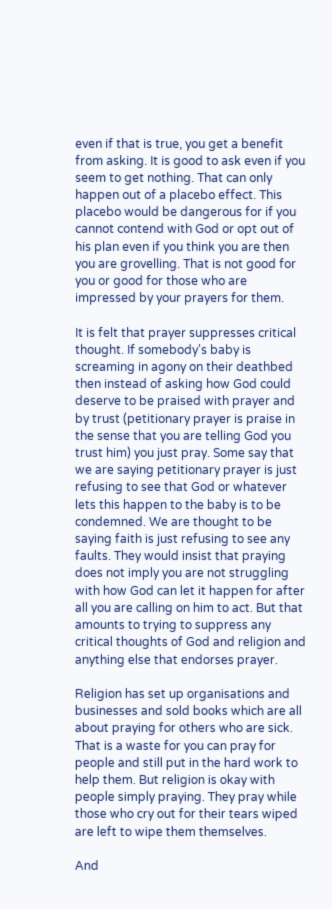even if that is true, you get a benefit from asking. It is good to ask even if you seem to get nothing. That can only happen out of a placebo effect. This placebo would be dangerous for if you cannot contend with God or opt out of his plan even if you think you are then you are grovelling. That is not good for you or good for those who are impressed by your prayers for them.

It is felt that prayer suppresses critical thought. If somebody's baby is screaming in agony on their deathbed then instead of asking how God could deserve to be praised with prayer and by trust (petitionary prayer is praise in the sense that you are telling God you trust him) you just pray. Some say that we are saying petitionary prayer is just refusing to see that God or whatever lets this happen to the baby is to be condemned. We are thought to be saying faith is just refusing to see any faults. They would insist that praying does not imply you are not struggling with how God can let it happen for after all you are calling on him to act. But that amounts to trying to suppress any critical thoughts of God and religion and anything else that endorses prayer.

Religion has set up organisations and businesses and sold books which are all about praying for others who are sick. That is a waste for you can pray for people and still put in the hard work to help them. But religion is okay with people simply praying. They pray while those who cry out for their tears wiped are left to wipe them themselves.

And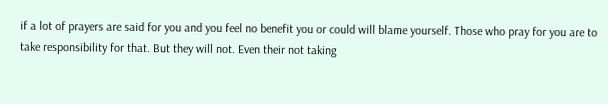if a lot of prayers are said for you and you feel no benefit you or could will blame yourself. Those who pray for you are to take responsibility for that. But they will not. Even their not taking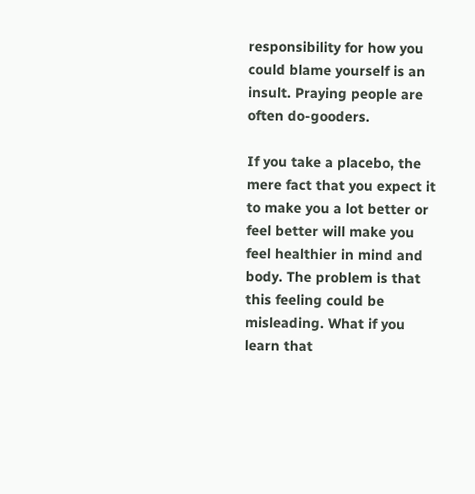responsibility for how you could blame yourself is an insult. Praying people are often do-gooders.

If you take a placebo, the mere fact that you expect it to make you a lot better or feel better will make you feel healthier in mind and body. The problem is that this feeling could be misleading. What if you learn that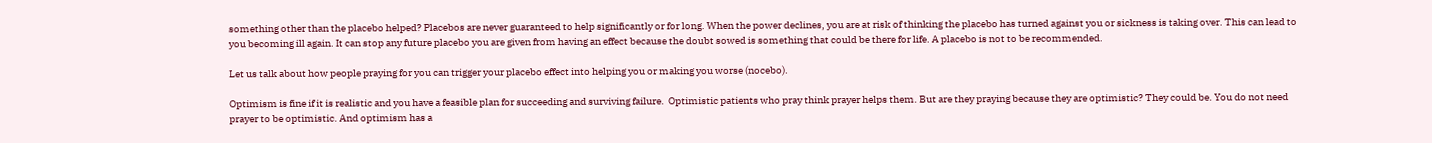something other than the placebo helped? Placebos are never guaranteed to help significantly or for long. When the power declines, you are at risk of thinking the placebo has turned against you or sickness is taking over. This can lead to you becoming ill again. It can stop any future placebo you are given from having an effect because the doubt sowed is something that could be there for life. A placebo is not to be recommended.

Let us talk about how people praying for you can trigger your placebo effect into helping you or making you worse (nocebo).

Optimism is fine if it is realistic and you have a feasible plan for succeeding and surviving failure.  Optimistic patients who pray think prayer helps them. But are they praying because they are optimistic? They could be. You do not need prayer to be optimistic. And optimism has a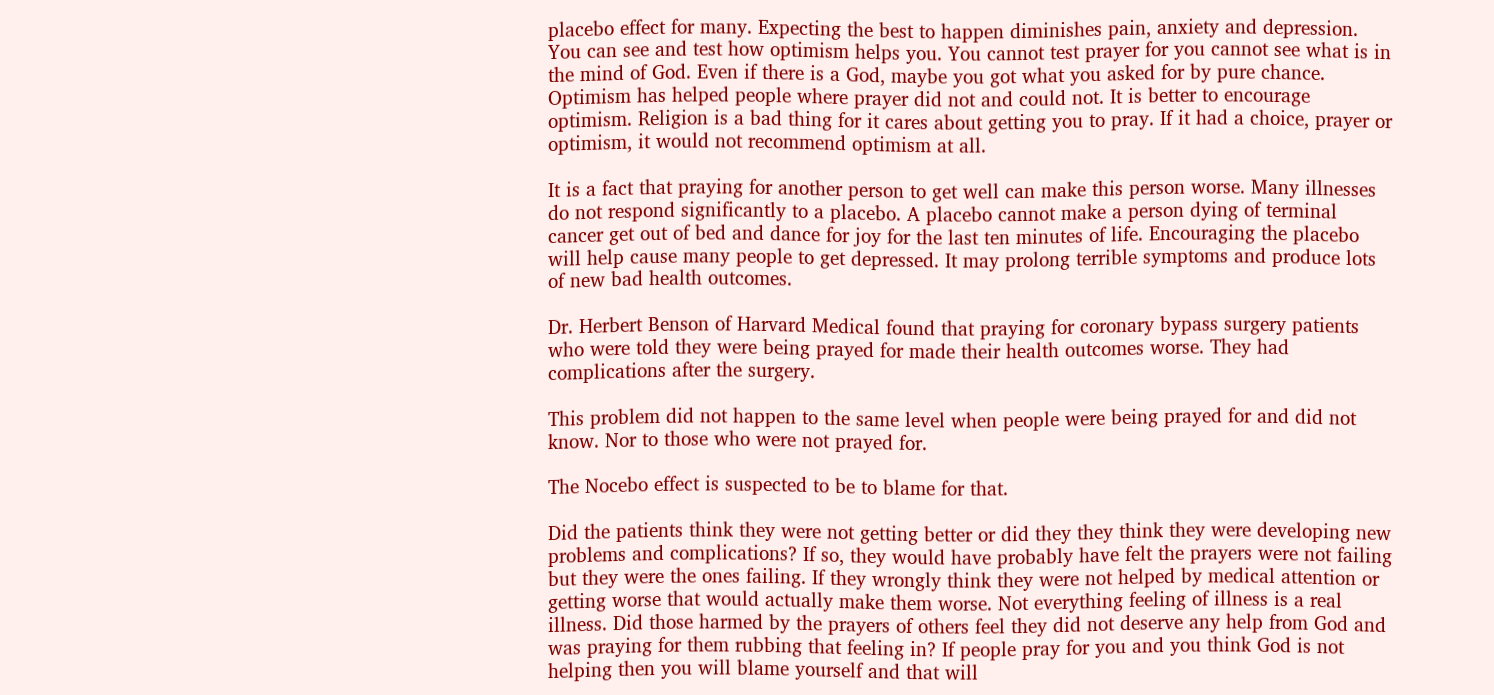placebo effect for many. Expecting the best to happen diminishes pain, anxiety and depression. You can see and test how optimism helps you. You cannot test prayer for you cannot see what is in the mind of God. Even if there is a God, maybe you got what you asked for by pure chance. Optimism has helped people where prayer did not and could not. It is better to encourage optimism. Religion is a bad thing for it cares about getting you to pray. If it had a choice, prayer or optimism, it would not recommend optimism at all.

It is a fact that praying for another person to get well can make this person worse. Many illnesses do not respond significantly to a placebo. A placebo cannot make a person dying of terminal cancer get out of bed and dance for joy for the last ten minutes of life. Encouraging the placebo will help cause many people to get depressed. It may prolong terrible symptoms and produce lots of new bad health outcomes.

Dr. Herbert Benson of Harvard Medical found that praying for coronary bypass surgery patients who were told they were being prayed for made their health outcomes worse. They had complications after the surgery.

This problem did not happen to the same level when people were being prayed for and did not know. Nor to those who were not prayed for.

The Nocebo effect is suspected to be to blame for that.

Did the patients think they were not getting better or did they they think they were developing new problems and complications? If so, they would have probably have felt the prayers were not failing but they were the ones failing. If they wrongly think they were not helped by medical attention or getting worse that would actually make them worse. Not everything feeling of illness is a real illness. Did those harmed by the prayers of others feel they did not deserve any help from God and was praying for them rubbing that feeling in? If people pray for you and you think God is not helping then you will blame yourself and that will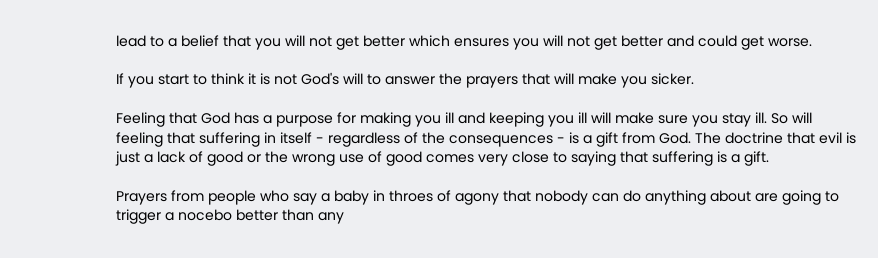lead to a belief that you will not get better which ensures you will not get better and could get worse.

If you start to think it is not God's will to answer the prayers that will make you sicker.

Feeling that God has a purpose for making you ill and keeping you ill will make sure you stay ill. So will feeling that suffering in itself - regardless of the consequences - is a gift from God. The doctrine that evil is just a lack of good or the wrong use of good comes very close to saying that suffering is a gift.

Prayers from people who say a baby in throes of agony that nobody can do anything about are going to trigger a nocebo better than any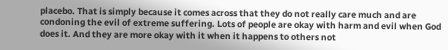placebo. That is simply because it comes across that they do not really care much and are condoning the evil of extreme suffering. Lots of people are okay with harm and evil when God does it. And they are more okay with it when it happens to others not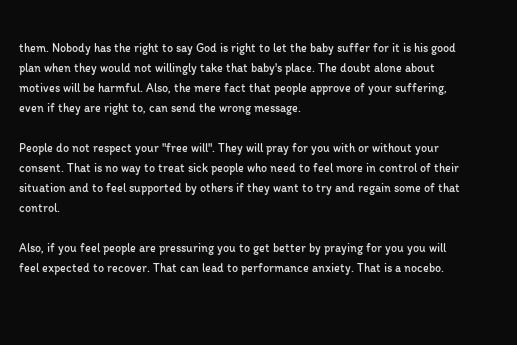them. Nobody has the right to say God is right to let the baby suffer for it is his good plan when they would not willingly take that baby's place. The doubt alone about motives will be harmful. Also, the mere fact that people approve of your suffering, even if they are right to, can send the wrong message.

People do not respect your "free will". They will pray for you with or without your consent. That is no way to treat sick people who need to feel more in control of their situation and to feel supported by others if they want to try and regain some of that control.

Also, if you feel people are pressuring you to get better by praying for you you will feel expected to recover. That can lead to performance anxiety. That is a nocebo.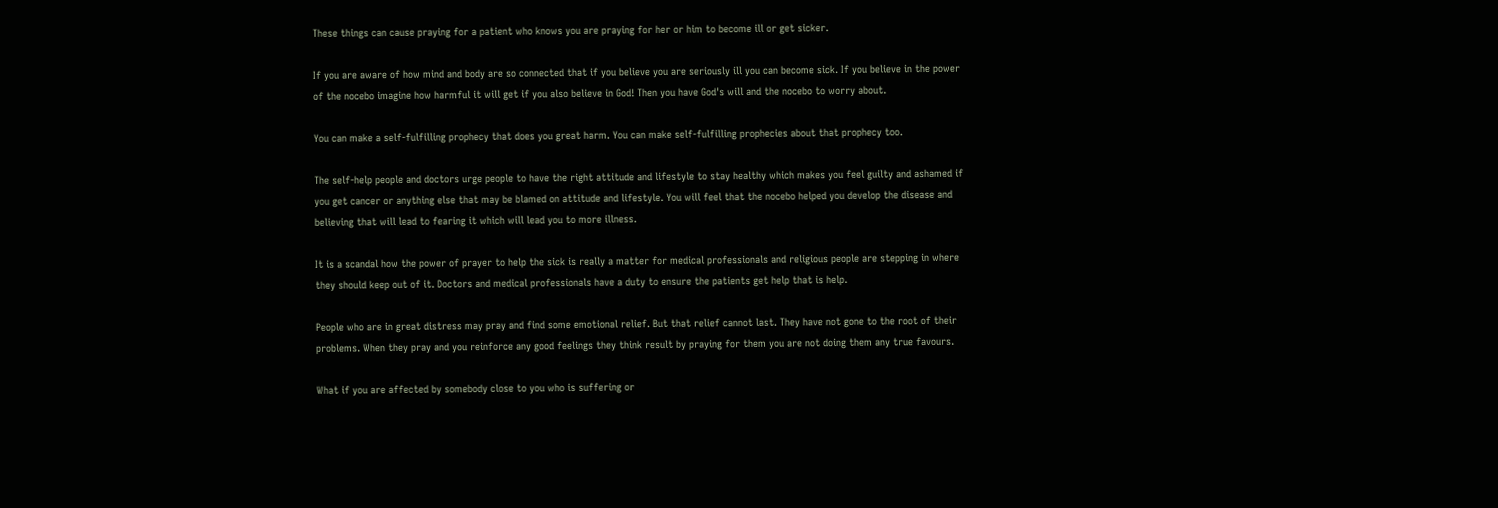These things can cause praying for a patient who knows you are praying for her or him to become ill or get sicker.

If you are aware of how mind and body are so connected that if you believe you are seriously ill you can become sick. If you believe in the power of the nocebo imagine how harmful it will get if you also believe in God! Then you have God's will and the nocebo to worry about.

You can make a self-fulfilling prophecy that does you great harm. You can make self-fulfilling prophecies about that prophecy too.

The self-help people and doctors urge people to have the right attitude and lifestyle to stay healthy which makes you feel guilty and ashamed if you get cancer or anything else that may be blamed on attitude and lifestyle. You will feel that the nocebo helped you develop the disease and believing that will lead to fearing it which will lead you to more illness.

It is a scandal how the power of prayer to help the sick is really a matter for medical professionals and religious people are stepping in where they should keep out of it. Doctors and medical professionals have a duty to ensure the patients get help that is help.

People who are in great distress may pray and find some emotional relief. But that relief cannot last. They have not gone to the root of their problems. When they pray and you reinforce any good feelings they think result by praying for them you are not doing them any true favours.

What if you are affected by somebody close to you who is suffering or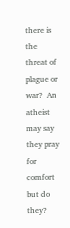there is the threat of plague or war?  An atheist may say they pray for comfort but do they?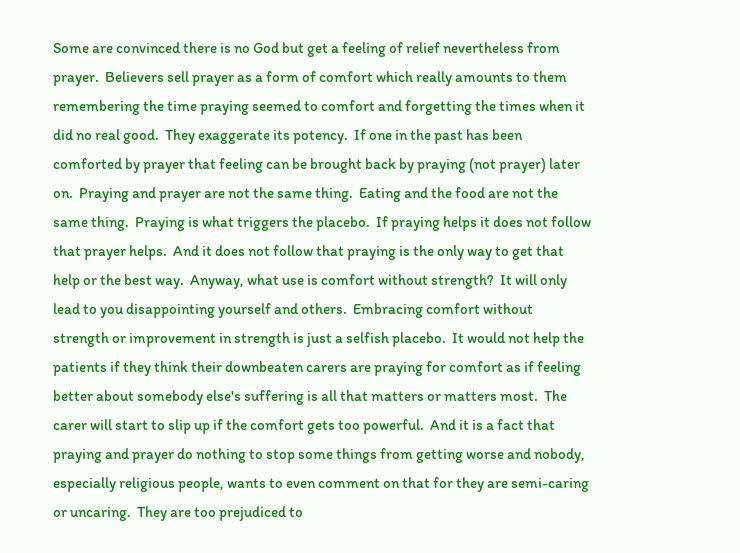Some are convinced there is no God but get a feeling of relief nevertheless from prayer.  Believers sell prayer as a form of comfort which really amounts to them remembering the time praying seemed to comfort and forgetting the times when it did no real good.  They exaggerate its potency.  If one in the past has been comforted by prayer that feeling can be brought back by praying (not prayer) later on.  Praying and prayer are not the same thing.  Eating and the food are not the same thing.  Praying is what triggers the placebo.  If praying helps it does not follow that prayer helps.  And it does not follow that praying is the only way to get that help or the best way.  Anyway, what use is comfort without strength?  It will only lead to you disappointing yourself and others.  Embracing comfort without strength or improvement in strength is just a selfish placebo.  It would not help the patients if they think their downbeaten carers are praying for comfort as if feeling better about somebody else's suffering is all that matters or matters most.  The carer will start to slip up if the comfort gets too powerful.  And it is a fact that praying and prayer do nothing to stop some things from getting worse and nobody, especially religious people, wants to even comment on that for they are semi-caring or uncaring.  They are too prejudiced to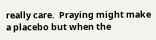really care.  Praying might make a placebo but when the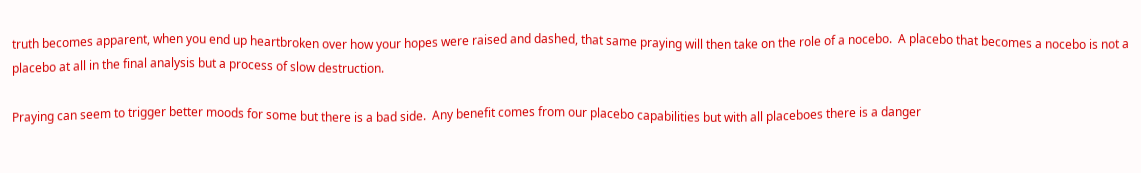truth becomes apparent, when you end up heartbroken over how your hopes were raised and dashed, that same praying will then take on the role of a nocebo.  A placebo that becomes a nocebo is not a placebo at all in the final analysis but a process of slow destruction.

Praying can seem to trigger better moods for some but there is a bad side.  Any benefit comes from our placebo capabilities but with all placeboes there is a danger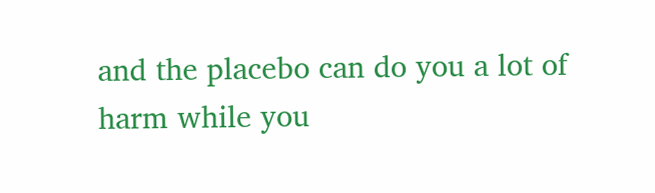and the placebo can do you a lot of harm while you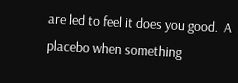are led to feel it does you good.  A placebo when something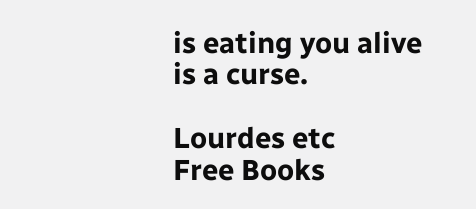is eating you alive is a curse.

Lourdes etc
Free Books